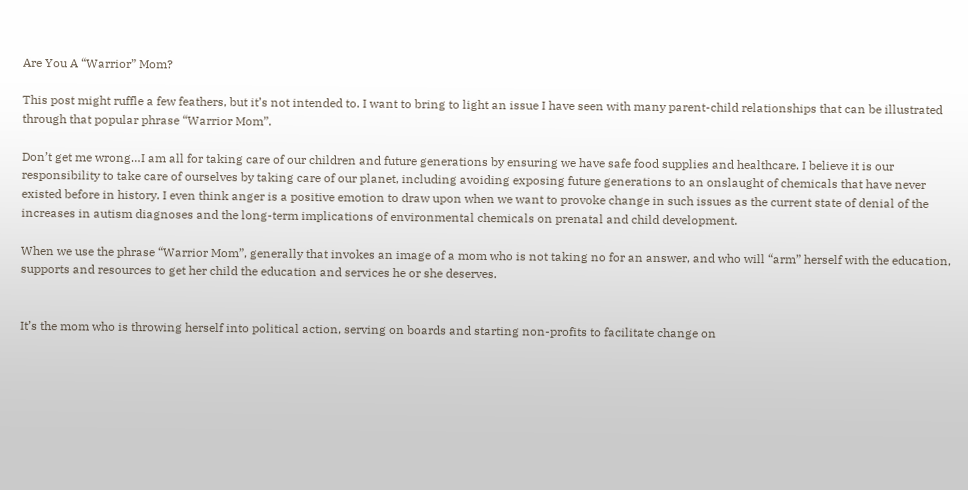Are You A “Warrior” Mom?

This post might ruffle a few feathers, but it’s not intended to. I want to bring to light an issue I have seen with many parent-child relationships that can be illustrated through that popular phrase “Warrior Mom”.

Don’t get me wrong…I am all for taking care of our children and future generations by ensuring we have safe food supplies and healthcare. I believe it is our responsibility to take care of ourselves by taking care of our planet, including avoiding exposing future generations to an onslaught of chemicals that have never existed before in history. I even think anger is a positive emotion to draw upon when we want to provoke change in such issues as the current state of denial of the increases in autism diagnoses and the long-term implications of environmental chemicals on prenatal and child development.

When we use the phrase “Warrior Mom”, generally that invokes an image of a mom who is not taking no for an answer, and who will “arm” herself with the education, supports and resources to get her child the education and services he or she deserves.


It’s the mom who is throwing herself into political action, serving on boards and starting non-profits to facilitate change on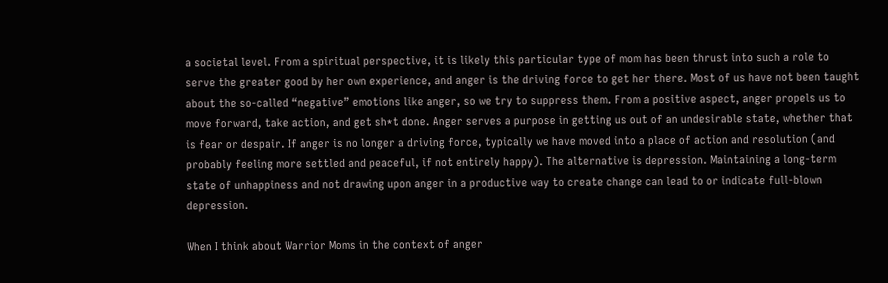a societal level. From a spiritual perspective, it is likely this particular type of mom has been thrust into such a role to serve the greater good by her own experience, and anger is the driving force to get her there. Most of us have not been taught about the so-called “negative” emotions like anger, so we try to suppress them. From a positive aspect, anger propels us to move forward, take action, and get sh*t done. Anger serves a purpose in getting us out of an undesirable state, whether that is fear or despair. If anger is no longer a driving force, typically we have moved into a place of action and resolution (and probably feeling more settled and peaceful, if not entirely happy). The alternative is depression. Maintaining a long-term state of unhappiness and not drawing upon anger in a productive way to create change can lead to or indicate full-blown depression.

When I think about Warrior Moms in the context of anger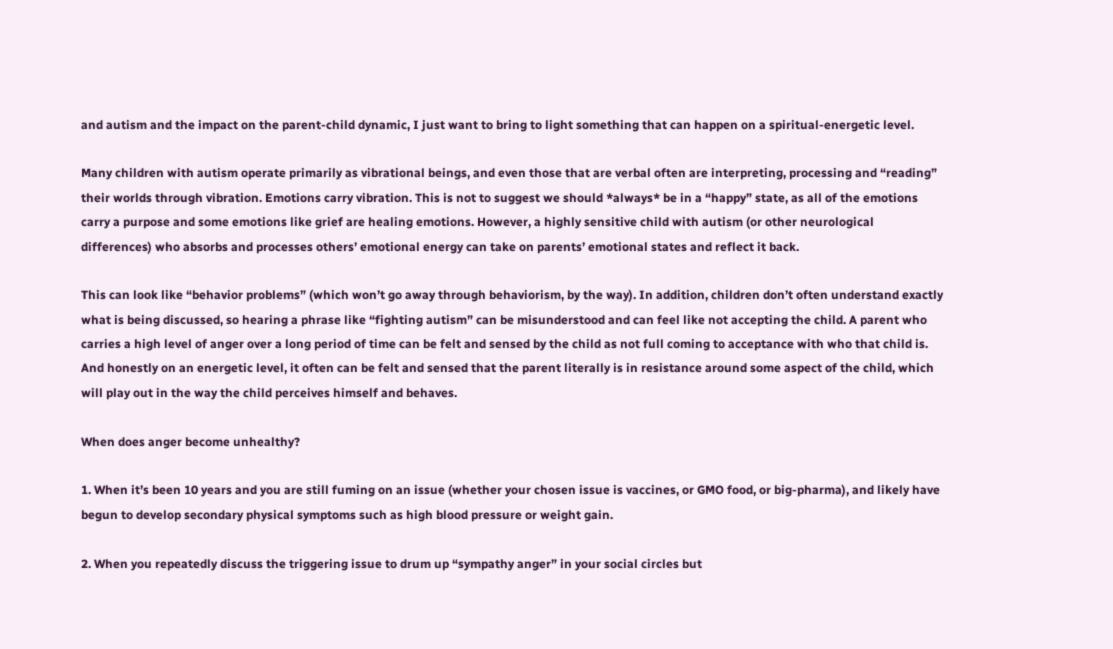and autism and the impact on the parent-child dynamic, I just want to bring to light something that can happen on a spiritual-energetic level.

Many children with autism operate primarily as vibrational beings, and even those that are verbal often are interpreting, processing and “reading” their worlds through vibration. Emotions carry vibration. This is not to suggest we should *always* be in a “happy” state, as all of the emotions carry a purpose and some emotions like grief are healing emotions. However, a highly sensitive child with autism (or other neurological differences) who absorbs and processes others’ emotional energy can take on parents’ emotional states and reflect it back.

This can look like “behavior problems” (which won’t go away through behaviorism, by the way). In addition, children don’t often understand exactly what is being discussed, so hearing a phrase like “fighting autism” can be misunderstood and can feel like not accepting the child. A parent who carries a high level of anger over a long period of time can be felt and sensed by the child as not full coming to acceptance with who that child is. And honestly on an energetic level, it often can be felt and sensed that the parent literally is in resistance around some aspect of the child, which will play out in the way the child perceives himself and behaves.

When does anger become unhealthy?

1. When it’s been 10 years and you are still fuming on an issue (whether your chosen issue is vaccines, or GMO food, or big-pharma), and likely have begun to develop secondary physical symptoms such as high blood pressure or weight gain.

2. When you repeatedly discuss the triggering issue to drum up “sympathy anger” in your social circles but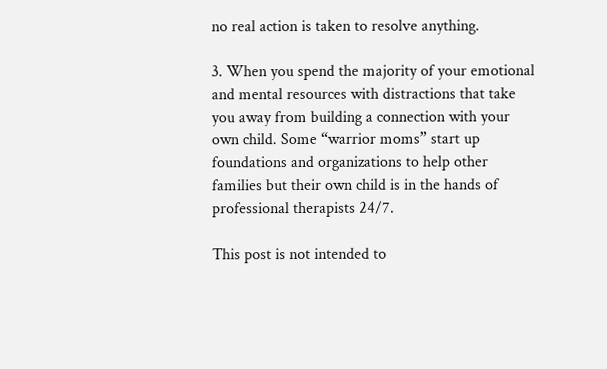no real action is taken to resolve anything.

3. When you spend the majority of your emotional and mental resources with distractions that take you away from building a connection with your own child. Some “warrior moms” start up foundations and organizations to help other families but their own child is in the hands of professional therapists 24/7.

This post is not intended to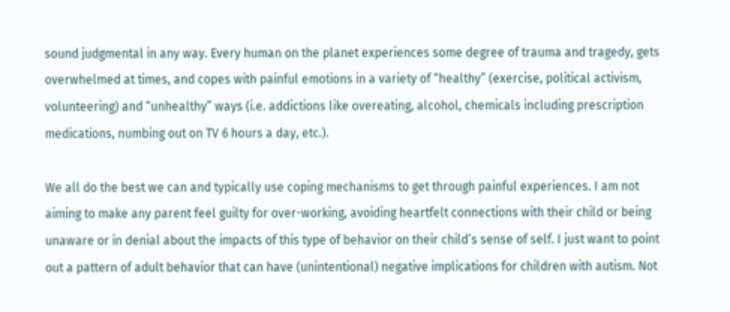sound judgmental in any way. Every human on the planet experiences some degree of trauma and tragedy, gets overwhelmed at times, and copes with painful emotions in a variety of “healthy” (exercise, political activism, volunteering) and “unhealthy” ways (i.e. addictions like overeating, alcohol, chemicals including prescription medications, numbing out on TV 6 hours a day, etc.).

We all do the best we can and typically use coping mechanisms to get through painful experiences. I am not aiming to make any parent feel guilty for over-working, avoiding heartfelt connections with their child or being unaware or in denial about the impacts of this type of behavior on their child’s sense of self. I just want to point out a pattern of adult behavior that can have (unintentional) negative implications for children with autism. Not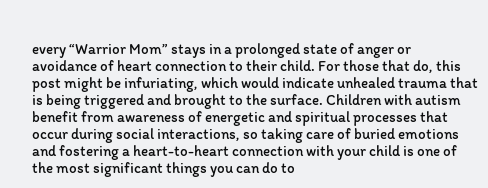every “Warrior Mom” stays in a prolonged state of anger or avoidance of heart connection to their child. For those that do, this post might be infuriating, which would indicate unhealed trauma that is being triggered and brought to the surface. Children with autism benefit from awareness of energetic and spiritual processes that occur during social interactions, so taking care of buried emotions and fostering a heart-to-heart connection with your child is one of the most significant things you can do to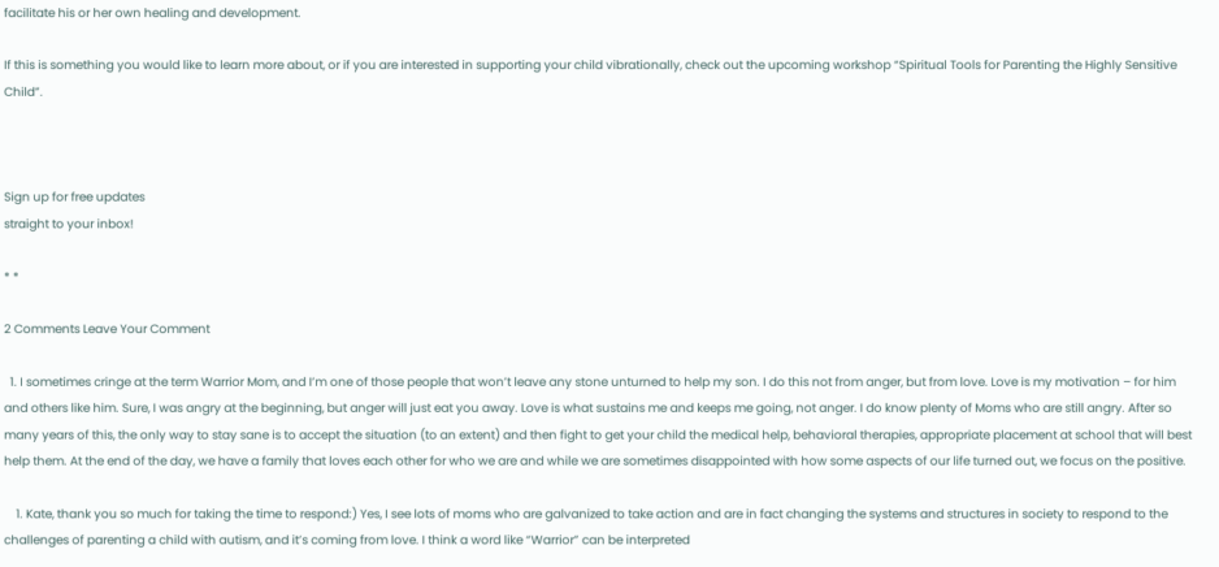facilitate his or her own healing and development.

If this is something you would like to learn more about, or if you are interested in supporting your child vibrationally, check out the upcoming workshop “Spiritual Tools for Parenting the Highly Sensitive Child”.



Sign up for free updates
straight to your inbox!

* *

2 Comments Leave Your Comment

  1. I sometimes cringe at the term Warrior Mom, and I’m one of those people that won’t leave any stone unturned to help my son. I do this not from anger, but from love. Love is my motivation – for him and others like him. Sure, I was angry at the beginning, but anger will just eat you away. Love is what sustains me and keeps me going, not anger. I do know plenty of Moms who are still angry. After so many years of this, the only way to stay sane is to accept the situation (to an extent) and then fight to get your child the medical help, behavioral therapies, appropriate placement at school that will best help them. At the end of the day, we have a family that loves each other for who we are and while we are sometimes disappointed with how some aspects of our life turned out, we focus on the positive.

    1. Kate, thank you so much for taking the time to respond:) Yes, I see lots of moms who are galvanized to take action and are in fact changing the systems and structures in society to respond to the challenges of parenting a child with autism, and it’s coming from love. I think a word like “Warrior” can be interpreted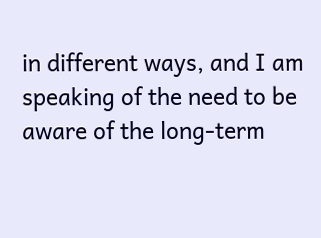in different ways, and I am speaking of the need to be aware of the long-term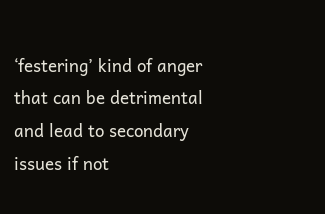‘festering’ kind of anger that can be detrimental and lead to secondary issues if not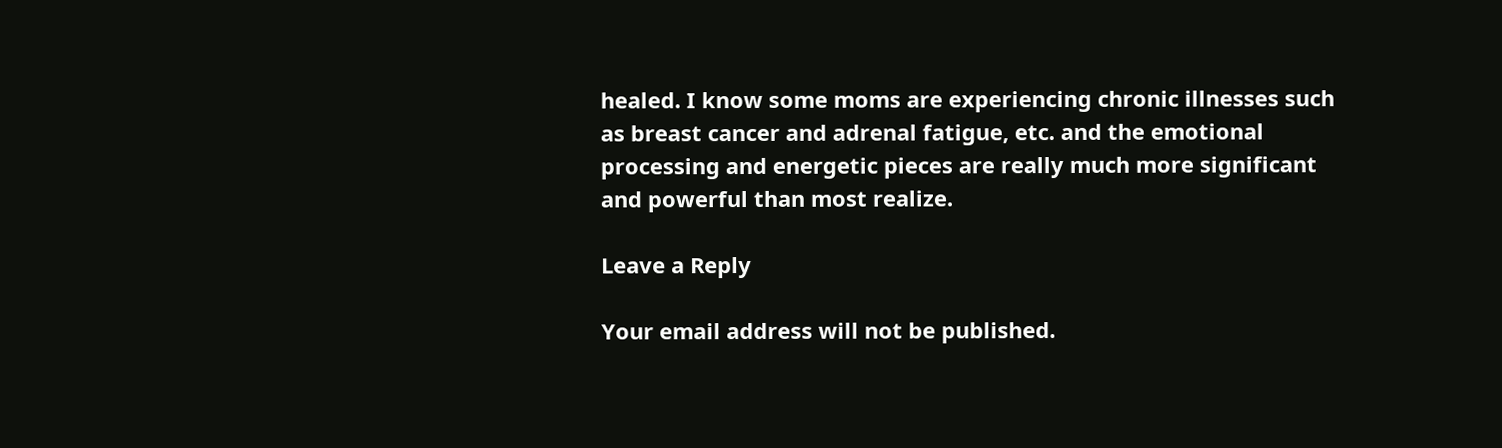healed. I know some moms are experiencing chronic illnesses such as breast cancer and adrenal fatigue, etc. and the emotional processing and energetic pieces are really much more significant and powerful than most realize.

Leave a Reply

Your email address will not be published.